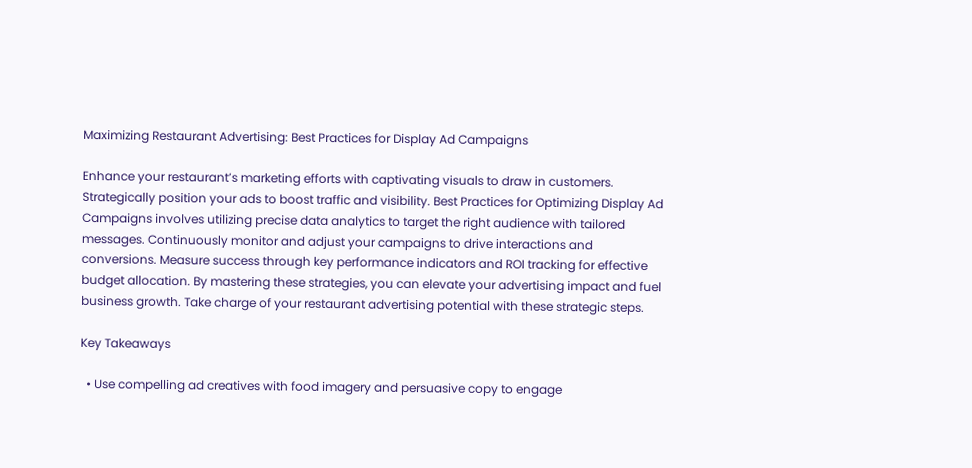Maximizing Restaurant Advertising: Best Practices for Display Ad Campaigns

Enhance your restaurant’s marketing efforts with captivating visuals to draw in customers. Strategically position your ads to boost traffic and visibility. Best Practices for Optimizing Display Ad Campaigns involves utilizing precise data analytics to target the right audience with tailored messages. Continuously monitor and adjust your campaigns to drive interactions and conversions. Measure success through key performance indicators and ROI tracking for effective budget allocation. By mastering these strategies, you can elevate your advertising impact and fuel business growth. Take charge of your restaurant advertising potential with these strategic steps.

Key Takeaways

  • Use compelling ad creatives with food imagery and persuasive copy to engage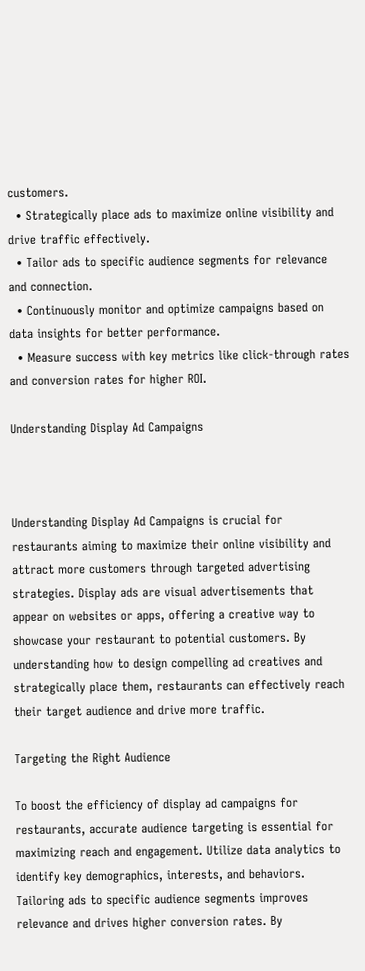customers.
  • Strategically place ads to maximize online visibility and drive traffic effectively.
  • Tailor ads to specific audience segments for relevance and connection.
  • Continuously monitor and optimize campaigns based on data insights for better performance.
  • Measure success with key metrics like click-through rates and conversion rates for higher ROI.

Understanding Display Ad Campaigns



Understanding Display Ad Campaigns is crucial for restaurants aiming to maximize their online visibility and attract more customers through targeted advertising strategies. Display ads are visual advertisements that appear on websites or apps, offering a creative way to showcase your restaurant to potential customers. By understanding how to design compelling ad creatives and strategically place them, restaurants can effectively reach their target audience and drive more traffic.

Targeting the Right Audience

To boost the efficiency of display ad campaigns for restaurants, accurate audience targeting is essential for maximizing reach and engagement. Utilize data analytics to identify key demographics, interests, and behaviors. Tailoring ads to specific audience segments improves relevance and drives higher conversion rates. By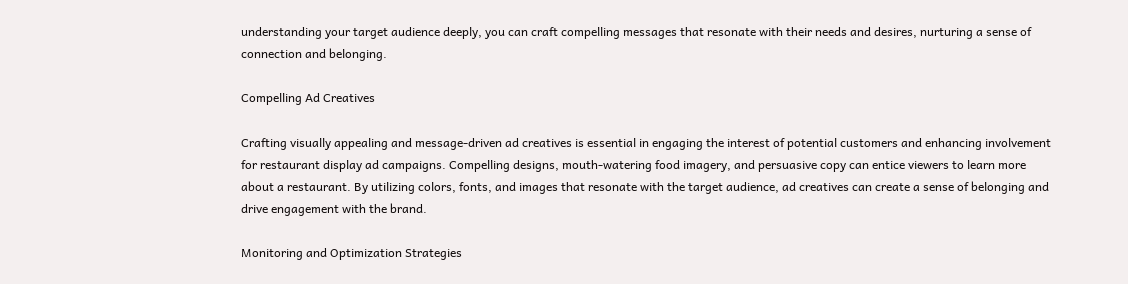understanding your target audience deeply, you can craft compelling messages that resonate with their needs and desires, nurturing a sense of connection and belonging.

Compelling Ad Creatives

Crafting visually appealing and message-driven ad creatives is essential in engaging the interest of potential customers and enhancing involvement for restaurant display ad campaigns. Compelling designs, mouth-watering food imagery, and persuasive copy can entice viewers to learn more about a restaurant. By utilizing colors, fonts, and images that resonate with the target audience, ad creatives can create a sense of belonging and drive engagement with the brand.

Monitoring and Optimization Strategies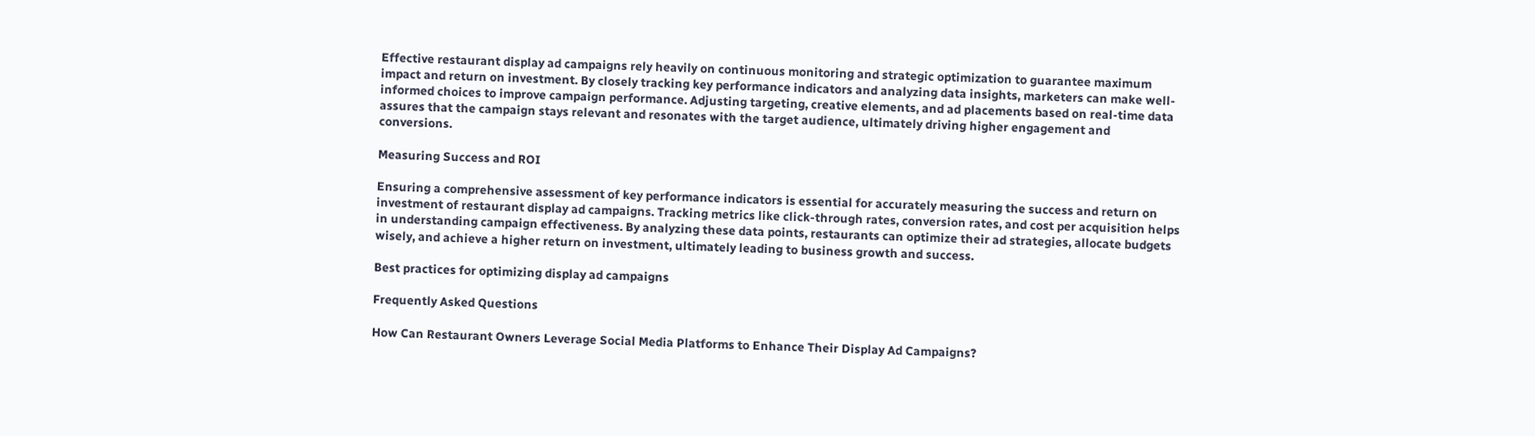Effective restaurant display ad campaigns rely heavily on continuous monitoring and strategic optimization to guarantee maximum impact and return on investment. By closely tracking key performance indicators and analyzing data insights, marketers can make well-informed choices to improve campaign performance. Adjusting targeting, creative elements, and ad placements based on real-time data assures that the campaign stays relevant and resonates with the target audience, ultimately driving higher engagement and conversions.

Measuring Success and ROI

Ensuring a comprehensive assessment of key performance indicators is essential for accurately measuring the success and return on investment of restaurant display ad campaigns. Tracking metrics like click-through rates, conversion rates, and cost per acquisition helps in understanding campaign effectiveness. By analyzing these data points, restaurants can optimize their ad strategies, allocate budgets wisely, and achieve a higher return on investment, ultimately leading to business growth and success.

Best practices for optimizing display ad campaigns

Frequently Asked Questions

How Can Restaurant Owners Leverage Social Media Platforms to Enhance Their Display Ad Campaigns?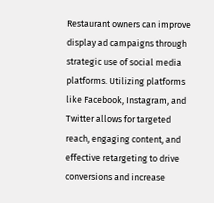Restaurant owners can improve display ad campaigns through strategic use of social media platforms. Utilizing platforms like Facebook, Instagram, and Twitter allows for targeted reach, engaging content, and effective retargeting to drive conversions and increase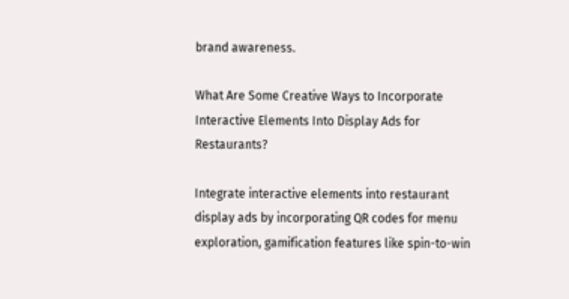brand awareness.

What Are Some Creative Ways to Incorporate Interactive Elements Into Display Ads for Restaurants?

Integrate interactive elements into restaurant display ads by incorporating QR codes for menu exploration, gamification features like spin-to-win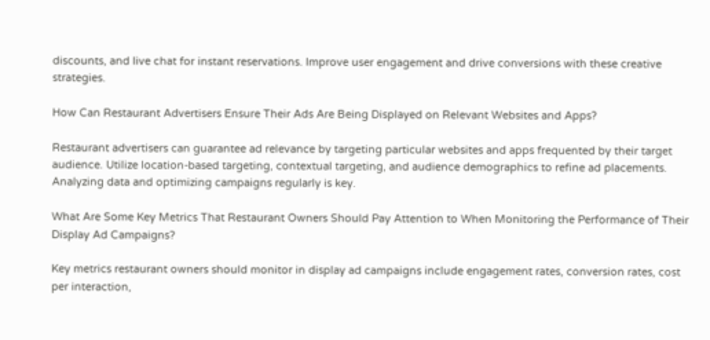discounts, and live chat for instant reservations. Improve user engagement and drive conversions with these creative strategies.

How Can Restaurant Advertisers Ensure Their Ads Are Being Displayed on Relevant Websites and Apps?

Restaurant advertisers can guarantee ad relevance by targeting particular websites and apps frequented by their target audience. Utilize location-based targeting, contextual targeting, and audience demographics to refine ad placements. Analyzing data and optimizing campaigns regularly is key.

What Are Some Key Metrics That Restaurant Owners Should Pay Attention to When Monitoring the Performance of Their Display Ad Campaigns?

Key metrics restaurant owners should monitor in display ad campaigns include engagement rates, conversion rates, cost per interaction,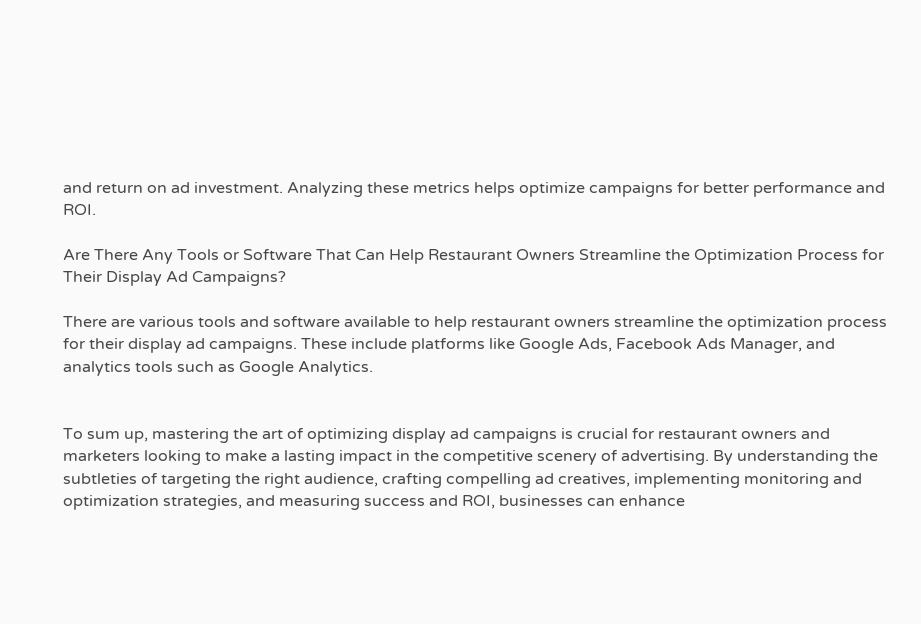and return on ad investment. Analyzing these metrics helps optimize campaigns for better performance and ROI.

Are There Any Tools or Software That Can Help Restaurant Owners Streamline the Optimization Process for Their Display Ad Campaigns?

There are various tools and software available to help restaurant owners streamline the optimization process for their display ad campaigns. These include platforms like Google Ads, Facebook Ads Manager, and analytics tools such as Google Analytics.


To sum up, mastering the art of optimizing display ad campaigns is crucial for restaurant owners and marketers looking to make a lasting impact in the competitive scenery of advertising. By understanding the subtleties of targeting the right audience, crafting compelling ad creatives, implementing monitoring and optimization strategies, and measuring success and ROI, businesses can enhance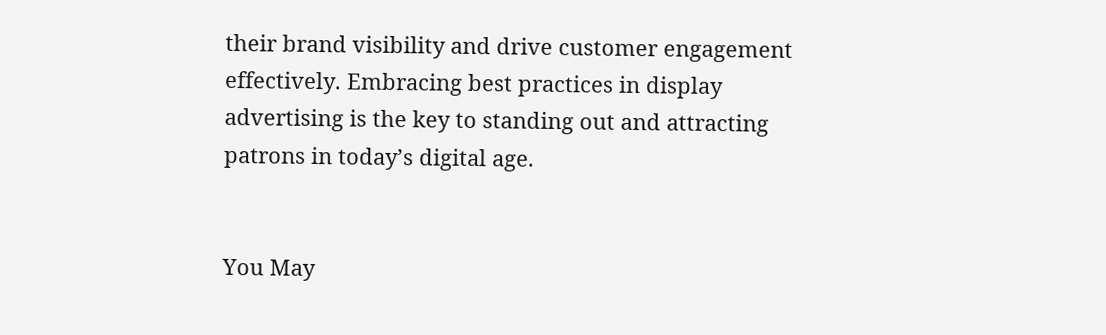their brand visibility and drive customer engagement effectively. Embracing best practices in display advertising is the key to standing out and attracting patrons in today’s digital age.


You May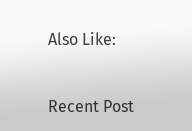Also Like:


Recent Post